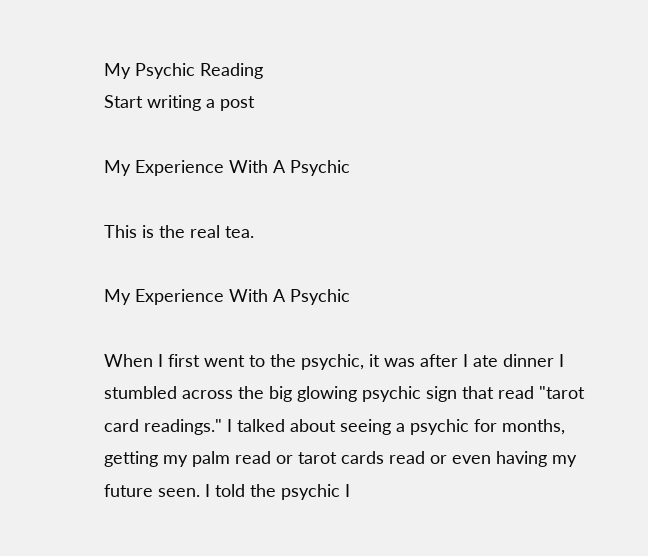My Psychic Reading
Start writing a post

My Experience With A Psychic

This is the real tea.

My Experience With A Psychic

When I first went to the psychic, it was after I ate dinner I stumbled across the big glowing psychic sign that read "tarot card readings." I talked about seeing a psychic for months, getting my palm read or tarot cards read or even having my future seen. I told the psychic I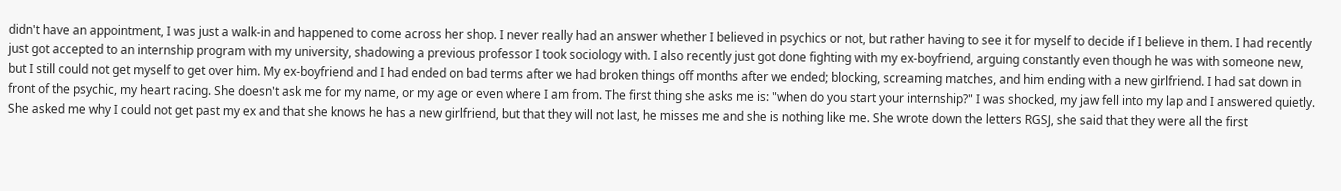didn't have an appointment, I was just a walk-in and happened to come across her shop. I never really had an answer whether I believed in psychics or not, but rather having to see it for myself to decide if I believe in them. I had recently just got accepted to an internship program with my university, shadowing a previous professor I took sociology with. I also recently just got done fighting with my ex-boyfriend, arguing constantly even though he was with someone new, but I still could not get myself to get over him. My ex-boyfriend and I had ended on bad terms after we had broken things off months after we ended; blocking, screaming matches, and him ending with a new girlfriend. I had sat down in front of the psychic, my heart racing. She doesn't ask me for my name, or my age or even where I am from. The first thing she asks me is: "when do you start your internship?" I was shocked, my jaw fell into my lap and I answered quietly. She asked me why I could not get past my ex and that she knows he has a new girlfriend, but that they will not last, he misses me and she is nothing like me. She wrote down the letters RGSJ, she said that they were all the first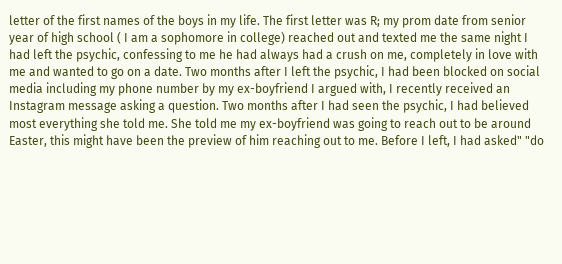letter of the first names of the boys in my life. The first letter was R; my prom date from senior year of high school ( I am a sophomore in college) reached out and texted me the same night I had left the psychic, confessing to me he had always had a crush on me, completely in love with me and wanted to go on a date. Two months after I left the psychic, I had been blocked on social media including my phone number by my ex-boyfriend I argued with, I recently received an Instagram message asking a question. Two months after I had seen the psychic, I had believed most everything she told me. She told me my ex-boyfriend was going to reach out to be around Easter, this might have been the preview of him reaching out to me. Before I left, I had asked" "do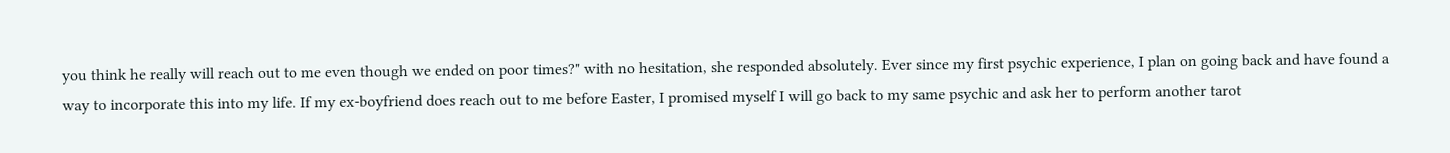you think he really will reach out to me even though we ended on poor times?" with no hesitation, she responded absolutely. Ever since my first psychic experience, I plan on going back and have found a way to incorporate this into my life. If my ex-boyfriend does reach out to me before Easter, I promised myself I will go back to my same psychic and ask her to perform another tarot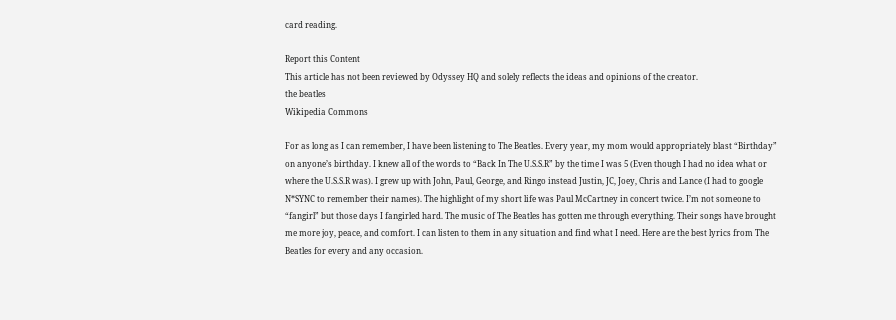card reading.

Report this Content
This article has not been reviewed by Odyssey HQ and solely reflects the ideas and opinions of the creator.
the beatles
Wikipedia Commons

For as long as I can remember, I have been listening to The Beatles. Every year, my mom would appropriately blast “Birthday” on anyone’s birthday. I knew all of the words to “Back In The U.S.S.R” by the time I was 5 (Even though I had no idea what or where the U.S.S.R was). I grew up with John, Paul, George, and Ringo instead Justin, JC, Joey, Chris and Lance (I had to google N*SYNC to remember their names). The highlight of my short life was Paul McCartney in concert twice. I’m not someone to “fangirl” but those days I fangirled hard. The music of The Beatles has gotten me through everything. Their songs have brought me more joy, peace, and comfort. I can listen to them in any situation and find what I need. Here are the best lyrics from The Beatles for every and any occasion.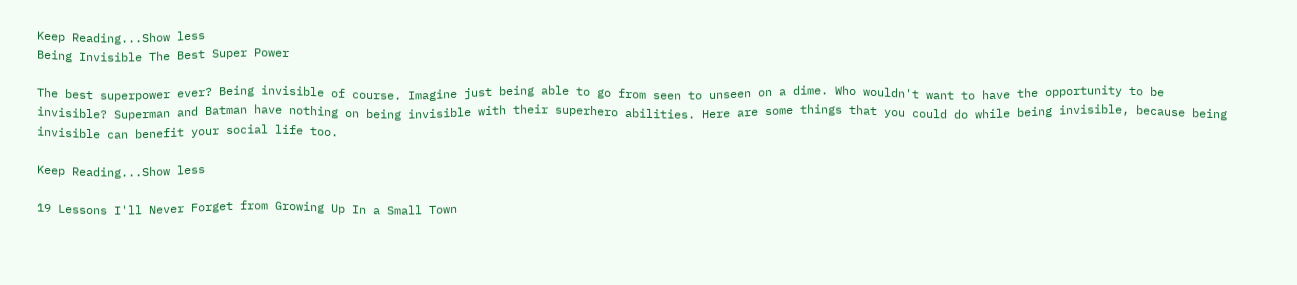Keep Reading...Show less
Being Invisible The Best Super Power

The best superpower ever? Being invisible of course. Imagine just being able to go from seen to unseen on a dime. Who wouldn't want to have the opportunity to be invisible? Superman and Batman have nothing on being invisible with their superhero abilities. Here are some things that you could do while being invisible, because being invisible can benefit your social life too.

Keep Reading...Show less

19 Lessons I'll Never Forget from Growing Up In a Small Town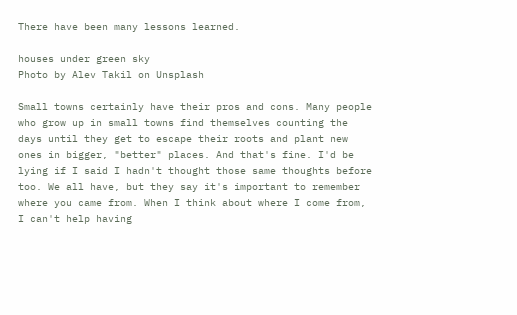There have been many lessons learned.

houses under green sky
Photo by Alev Takil on Unsplash

Small towns certainly have their pros and cons. Many people who grow up in small towns find themselves counting the days until they get to escape their roots and plant new ones in bigger, "better" places. And that's fine. I'd be lying if I said I hadn't thought those same thoughts before too. We all have, but they say it's important to remember where you came from. When I think about where I come from, I can't help having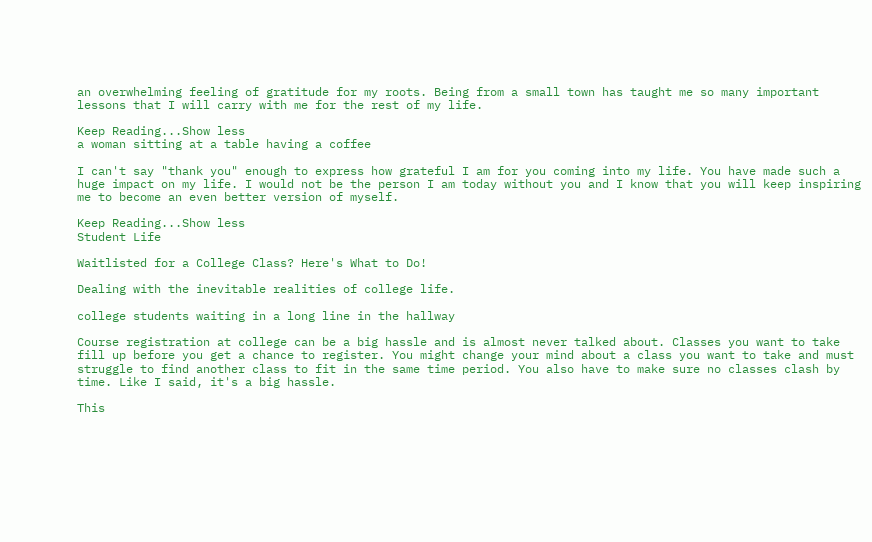an overwhelming feeling of gratitude for my roots. Being from a small town has taught me so many important lessons that I will carry with me for the rest of my life.

Keep Reading...Show less
a woman sitting at a table having a coffee

I can't say "thank you" enough to express how grateful I am for you coming into my life. You have made such a huge impact on my life. I would not be the person I am today without you and I know that you will keep inspiring me to become an even better version of myself.

Keep Reading...Show less
Student Life

Waitlisted for a College Class? Here's What to Do!

Dealing with the inevitable realities of college life.

college students waiting in a long line in the hallway

Course registration at college can be a big hassle and is almost never talked about. Classes you want to take fill up before you get a chance to register. You might change your mind about a class you want to take and must struggle to find another class to fit in the same time period. You also have to make sure no classes clash by time. Like I said, it's a big hassle.

This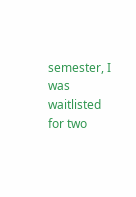semester, I was waitlisted for two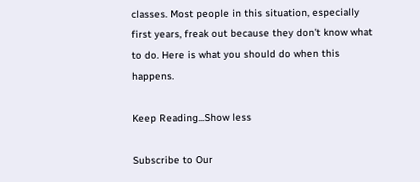classes. Most people in this situation, especially first years, freak out because they don't know what to do. Here is what you should do when this happens.

Keep Reading...Show less

Subscribe to Our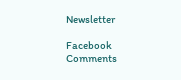Newsletter

Facebook Comments